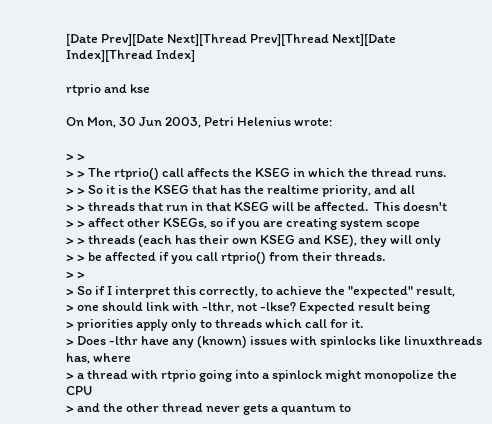[Date Prev][Date Next][Thread Prev][Thread Next][Date Index][Thread Index]

rtprio and kse

On Mon, 30 Jun 2003, Petri Helenius wrote:

> >
> > The rtprio() call affects the KSEG in which the thread runs.
> > So it is the KSEG that has the realtime priority, and all
> > threads that run in that KSEG will be affected.  This doesn't
> > affect other KSEGs, so if you are creating system scope
> > threads (each has their own KSEG and KSE), they will only
> > be affected if you call rtprio() from their threads.
> >
> So if I interpret this correctly, to achieve the "expected" result,
> one should link with -lthr, not -lkse? Expected result being
> priorities apply only to threads which call for it.
> Does -lthr have any (known) issues with spinlocks like linuxthreads has, where
> a thread with rtprio going into a spinlock might monopolize the CPU
> and the other thread never gets a quantum to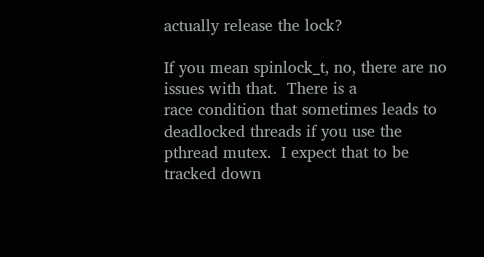actually release the lock?

If you mean spinlock_t, no, there are no issues with that.  There is a
race condition that sometimes leads to deadlocked threads if you use the
pthread mutex.  I expect that to be tracked down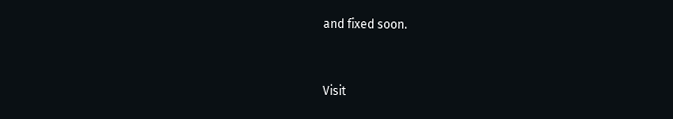and fixed soon.


Visit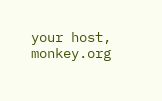your host, monkey.org